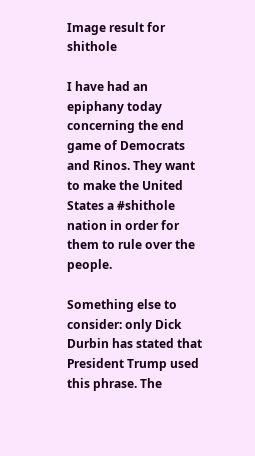Image result for shithole

I have had an epiphany today concerning the end game of Democrats and Rinos. They want to make the United States a #shithole nation in order for them to rule over the people.

Something else to consider: only Dick Durbin has stated that President Trump used this phrase. The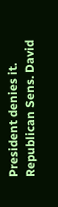President denies it. Republican Sens. David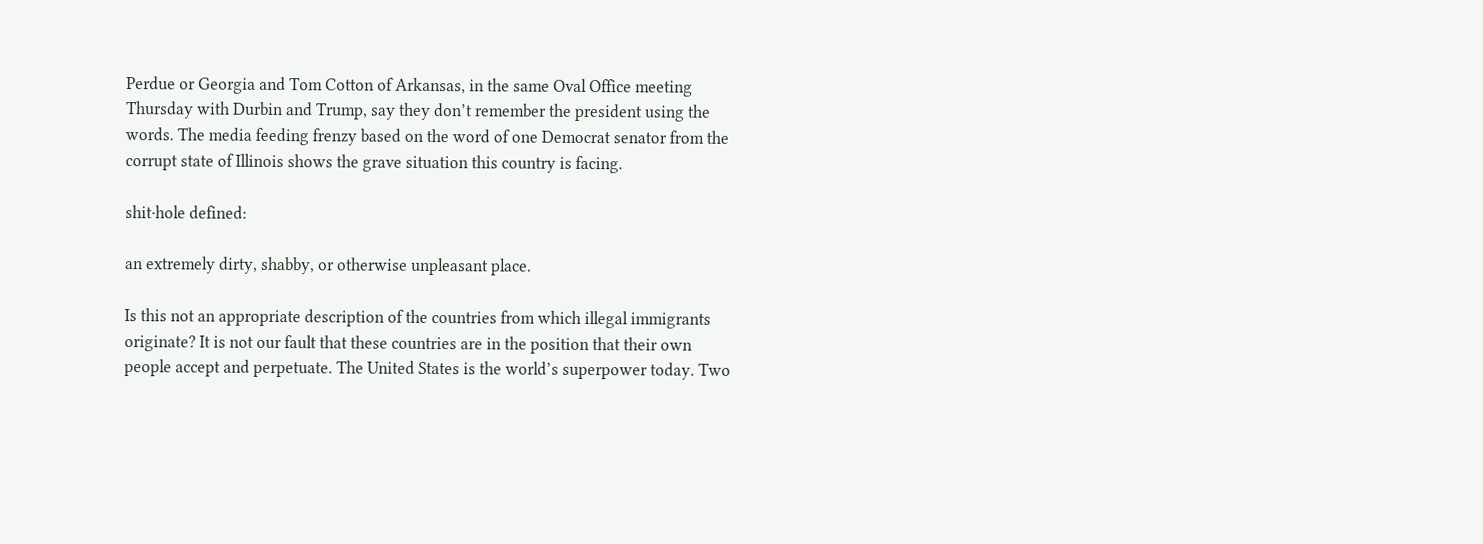Perdue or Georgia and Tom Cotton of Arkansas, in the same Oval Office meeting Thursday with Durbin and Trump, say they don’t remember the president using the words. The media feeding frenzy based on the word of one Democrat senator from the corrupt state of Illinois shows the grave situation this country is facing.

shit·hole defined:

an extremely dirty, shabby, or otherwise unpleasant place.

Is this not an appropriate description of the countries from which illegal immigrants originate? It is not our fault that these countries are in the position that their own people accept and perpetuate. The United States is the world’s superpower today. Two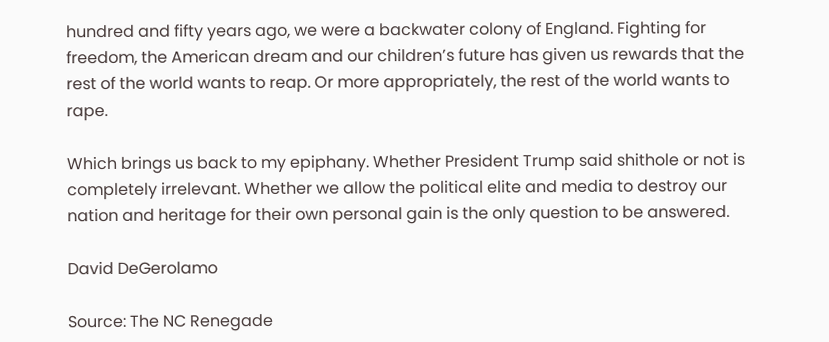hundred and fifty years ago, we were a backwater colony of England. Fighting for freedom, the American dream and our children’s future has given us rewards that the rest of the world wants to reap. Or more appropriately, the rest of the world wants to rape.

Which brings us back to my epiphany. Whether President Trump said shithole or not is completely irrelevant. Whether we allow the political elite and media to destroy our nation and heritage for their own personal gain is the only question to be answered.

David DeGerolamo

Source: The NC Renegade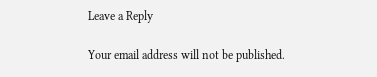Leave a Reply

Your email address will not be published.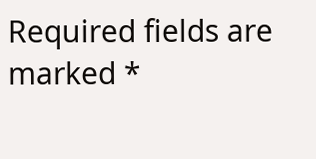Required fields are marked *